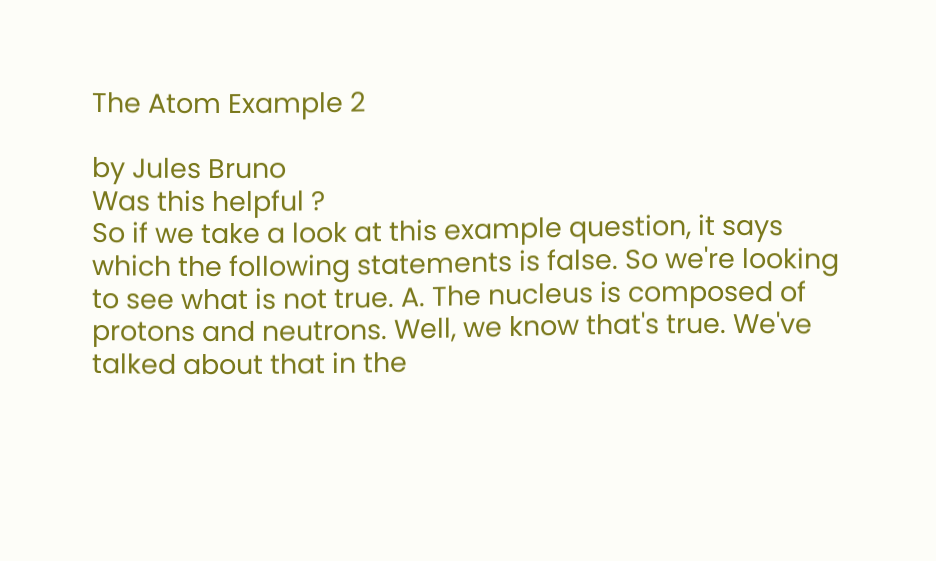The Atom Example 2

by Jules Bruno
Was this helpful ?
So if we take a look at this example question, it says which the following statements is false. So we're looking to see what is not true. A. The nucleus is composed of protons and neutrons. Well, we know that's true. We've talked about that in the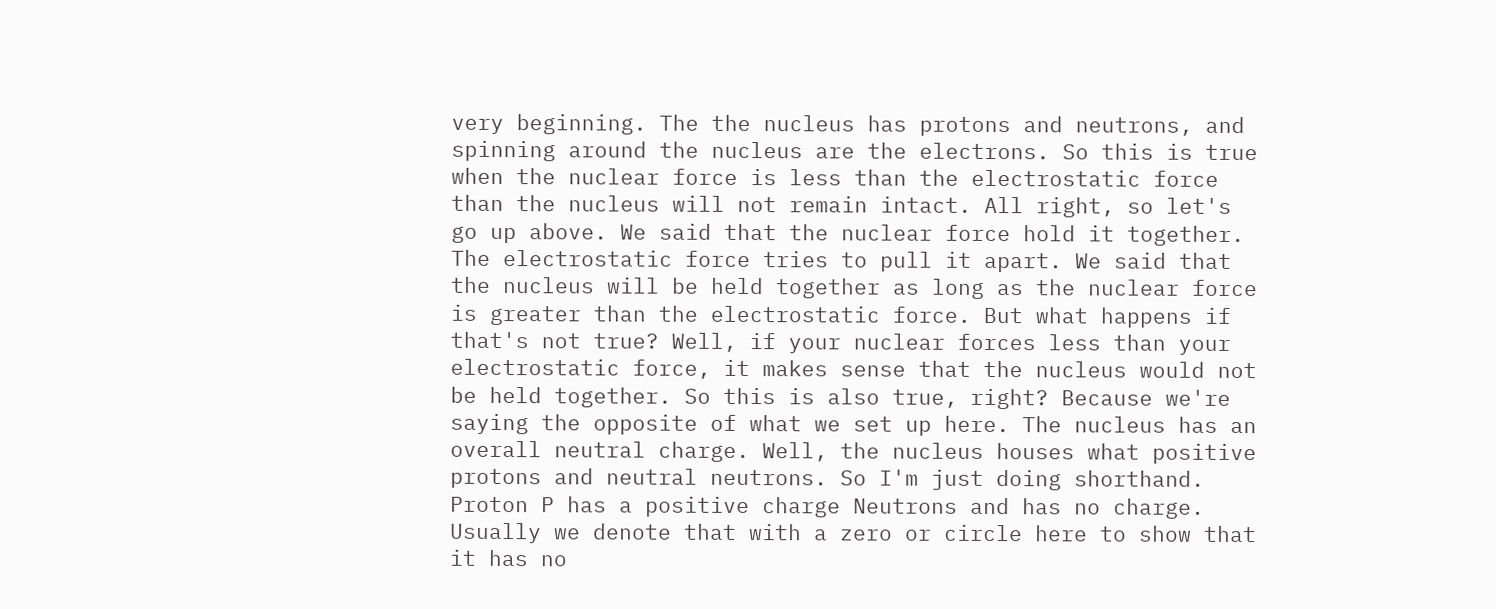very beginning. The the nucleus has protons and neutrons, and spinning around the nucleus are the electrons. So this is true when the nuclear force is less than the electrostatic force than the nucleus will not remain intact. All right, so let's go up above. We said that the nuclear force hold it together. The electrostatic force tries to pull it apart. We said that the nucleus will be held together as long as the nuclear force is greater than the electrostatic force. But what happens if that's not true? Well, if your nuclear forces less than your electrostatic force, it makes sense that the nucleus would not be held together. So this is also true, right? Because we're saying the opposite of what we set up here. The nucleus has an overall neutral charge. Well, the nucleus houses what positive protons and neutral neutrons. So I'm just doing shorthand. Proton P has a positive charge Neutrons and has no charge. Usually we denote that with a zero or circle here to show that it has no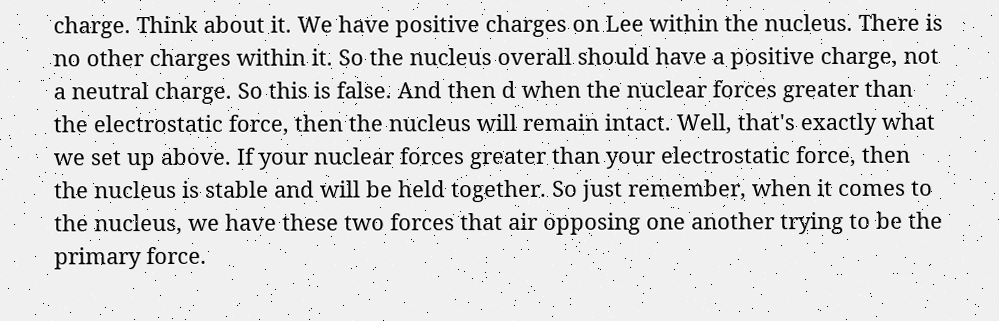charge. Think about it. We have positive charges on Lee within the nucleus. There is no other charges within it. So the nucleus overall should have a positive charge, not a neutral charge. So this is false. And then d when the nuclear forces greater than the electrostatic force, then the nucleus will remain intact. Well, that's exactly what we set up above. If your nuclear forces greater than your electrostatic force, then the nucleus is stable and will be held together. So just remember, when it comes to the nucleus, we have these two forces that air opposing one another trying to be the primary force.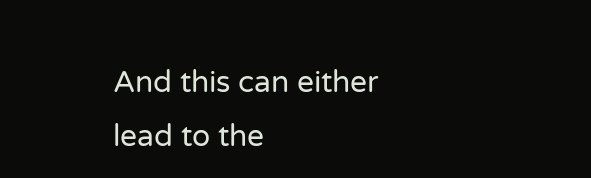And this can either lead to the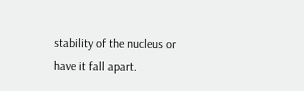stability of the nucleus or have it fall apart.